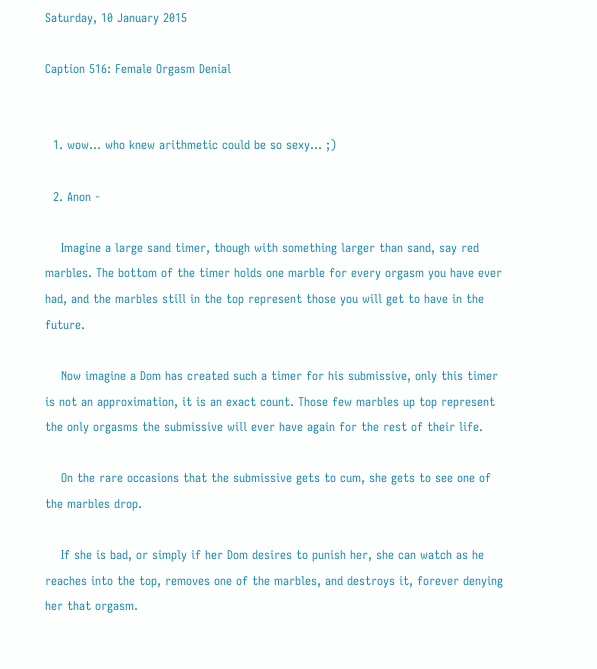Saturday, 10 January 2015

Caption 516: Female Orgasm Denial


  1. wow... who knew arithmetic could be so sexy... ;)

  2. Anon -

    Imagine a large sand timer, though with something larger than sand, say red marbles. The bottom of the timer holds one marble for every orgasm you have ever had, and the marbles still in the top represent those you will get to have in the future.

    Now imagine a Dom has created such a timer for his submissive, only this timer is not an approximation, it is an exact count. Those few marbles up top represent the only orgasms the submissive will ever have again for the rest of their life.

    On the rare occasions that the submissive gets to cum, she gets to see one of the marbles drop.

    If she is bad, or simply if her Dom desires to punish her, she can watch as he reaches into the top, removes one of the marbles, and destroys it, forever denying her that orgasm.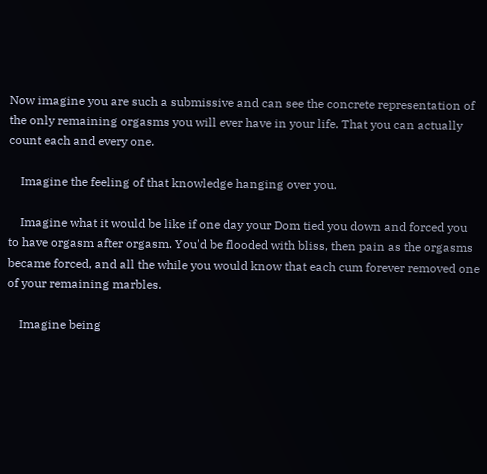Now imagine you are such a submissive and can see the concrete representation of the only remaining orgasms you will ever have in your life. That you can actually count each and every one.

    Imagine the feeling of that knowledge hanging over you.

    Imagine what it would be like if one day your Dom tied you down and forced you to have orgasm after orgasm. You'd be flooded with bliss, then pain as the orgasms became forced, and all the while you would know that each cum forever removed one of your remaining marbles.

    Imagine being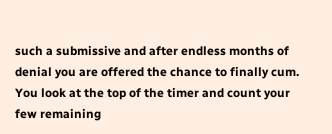such a submissive and after endless months of denial you are offered the chance to finally cum. You look at the top of the timer and count your few remaining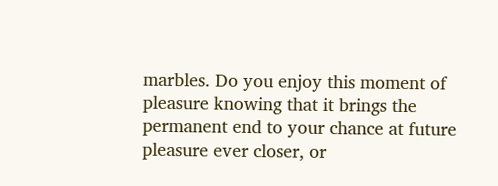marbles. Do you enjoy this moment of pleasure knowing that it brings the permanent end to your chance at future pleasure ever closer, or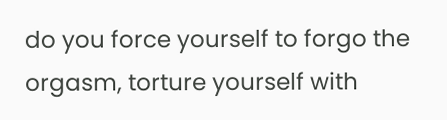do you force yourself to forgo the orgasm, torture yourself with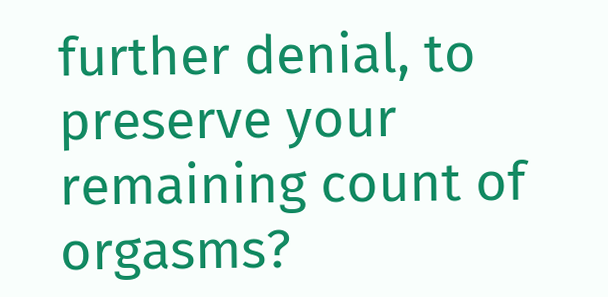further denial, to preserve your remaining count of orgasms?